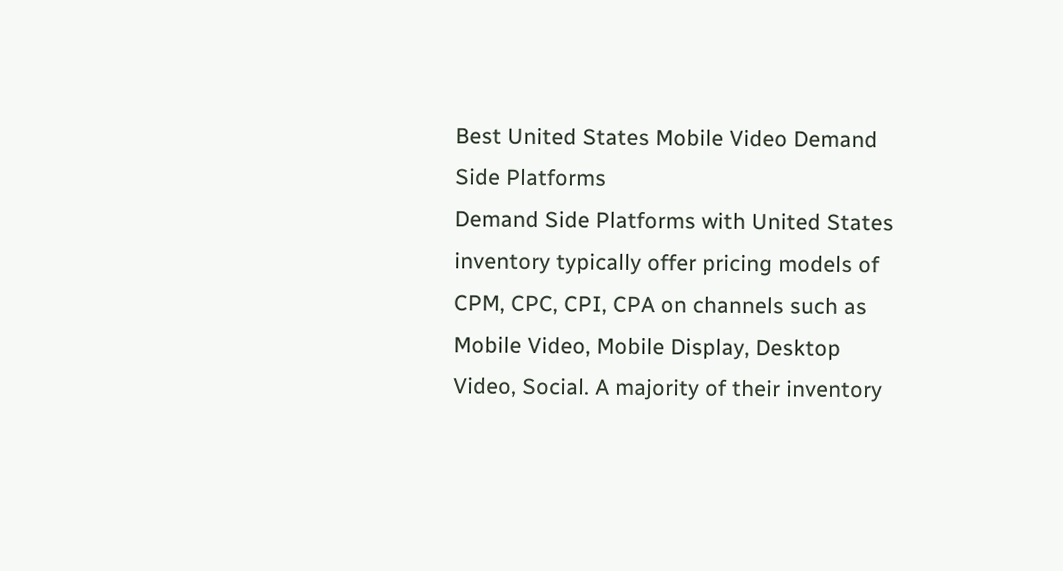Best United States Mobile Video Demand Side Platforms
Demand Side Platforms with United States inventory typically offer pricing models of CPM, CPC, CPI, CPA on channels such as Mobile Video, Mobile Display, Desktop Video, Social. A majority of their inventory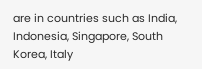are in countries such as India, Indonesia, Singapore, South Korea, Italy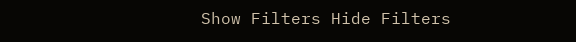Show Filters Hide Filters